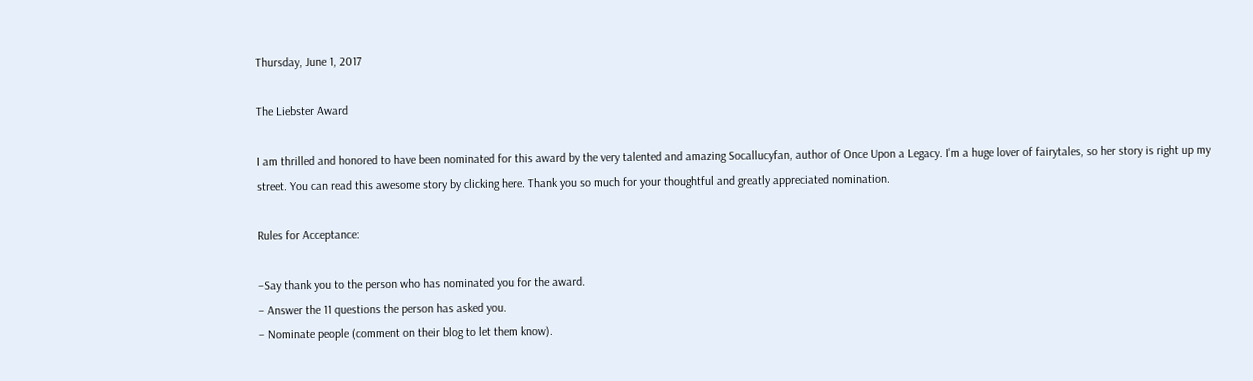Thursday, June 1, 2017

The Liebster Award

I am thrilled and honored to have been nominated for this award by the very talented and amazing Socallucyfan, author of Once Upon a Legacy. I'm a huge lover of fairytales, so her story is right up my street. You can read this awesome story by clicking here. Thank you so much for your thoughtful and greatly appreciated nomination.

Rules for Acceptance:

–Say thank you to the person who has nominated you for the award.
– Answer the 11 questions the person has asked you.
– Nominate people (comment on their blog to let them know).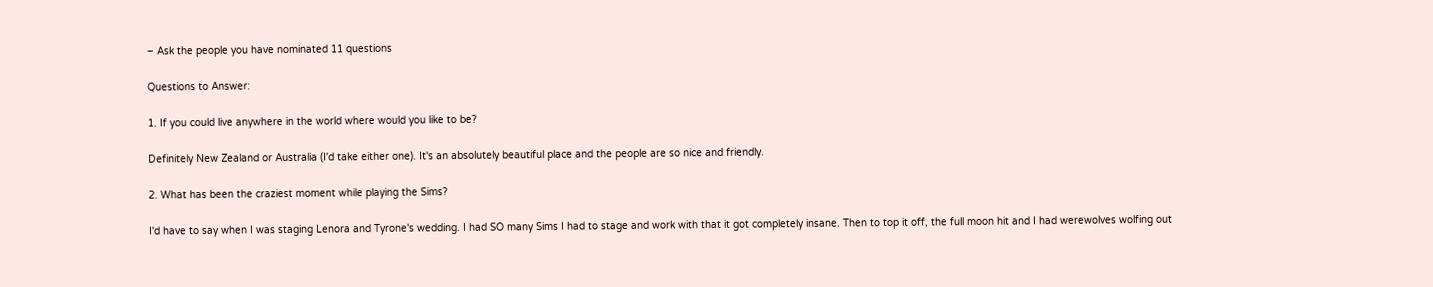– Ask the people you have nominated 11 questions

Questions to Answer:

1. If you could live anywhere in the world where would you like to be?

Definitely New Zealand or Australia (I'd take either one). It's an absolutely beautiful place and the people are so nice and friendly.

2. What has been the craziest moment while playing the Sims?

I'd have to say when I was staging Lenora and Tyrone's wedding. I had SO many Sims I had to stage and work with that it got completely insane. Then to top it off, the full moon hit and I had werewolves wolfing out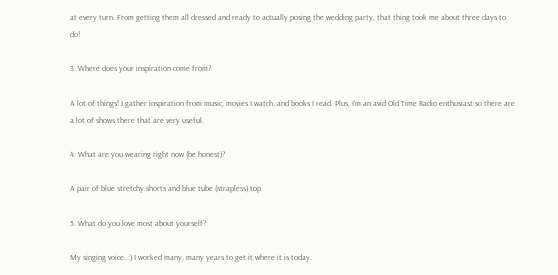at every turn. From getting them all dressed and ready to actually posing the wedding party, that thing took me about three days to do!

3. Where does your inspiration come from?

A lot of things! I gather inspiration from music, movies I watch, and books I read. Plus, I'm an avid Old Time Radio enthusiast so there are a lot of shows there that are very useful.

4. What are you wearing right now (be honest)?

A pair of blue stretchy shorts and blue tube (strapless) top.

5. What do you love most about yourself?

My singing voice. :) I worked many, many years to get it where it is today.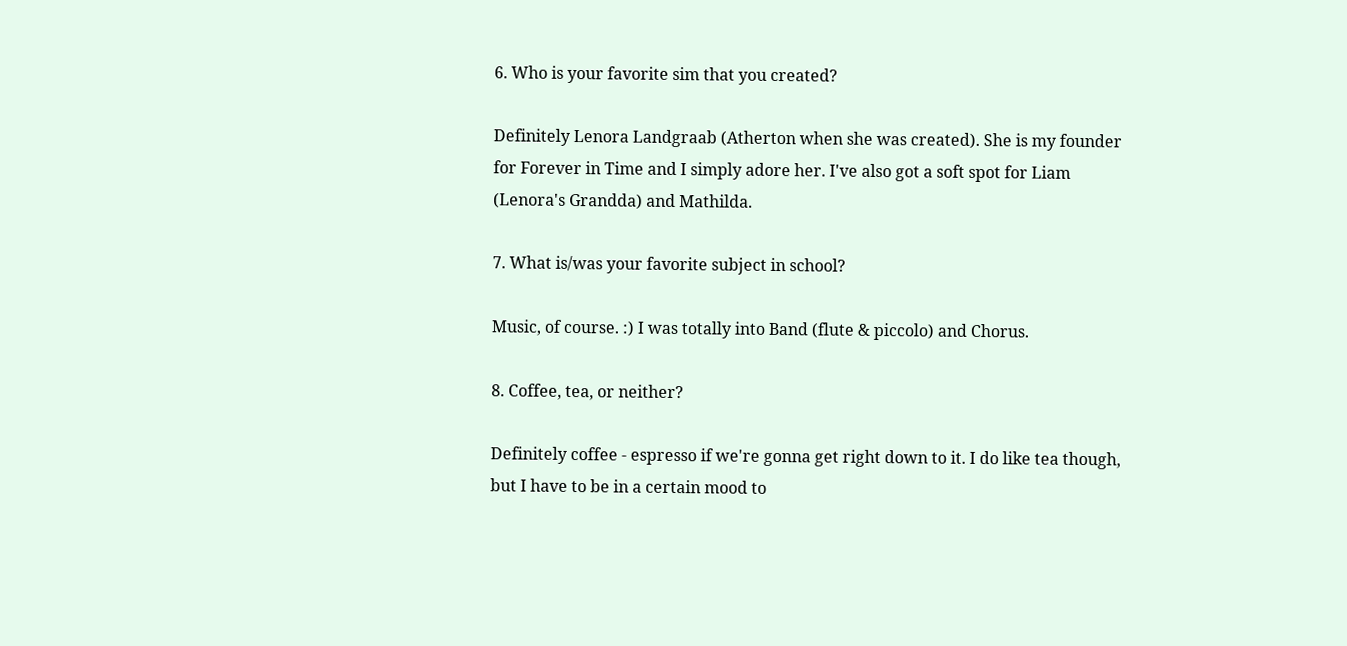6. Who is your favorite sim that you created?

Definitely Lenora Landgraab (Atherton when she was created). She is my founder for Forever in Time and I simply adore her. I've also got a soft spot for Liam (Lenora's Grandda) and Mathilda.

7. What is/was your favorite subject in school?

Music, of course. :) I was totally into Band (flute & piccolo) and Chorus.

8. Coffee, tea, or neither?

Definitely coffee - espresso if we're gonna get right down to it. I do like tea though, but I have to be in a certain mood to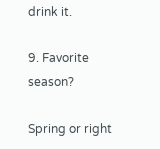drink it.

9. Favorite season?

Spring or right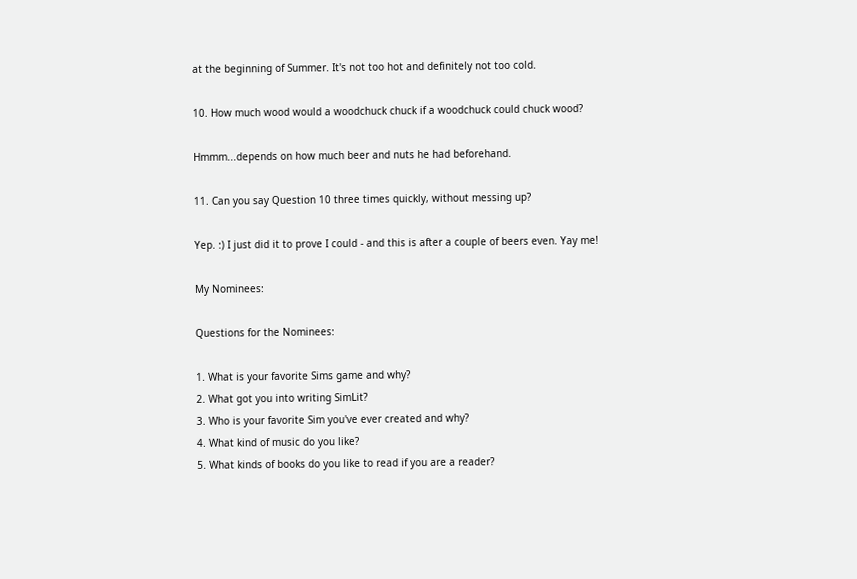at the beginning of Summer. It's not too hot and definitely not too cold.

10. How much wood would a woodchuck chuck if a woodchuck could chuck wood?

Hmmm...depends on how much beer and nuts he had beforehand.

11. Can you say Question 10 three times quickly, without messing up?

Yep. :) I just did it to prove I could - and this is after a couple of beers even. Yay me!

My Nominees:

Questions for the Nominees:

1. What is your favorite Sims game and why?
2. What got you into writing SimLit?
3. Who is your favorite Sim you've ever created and why?
4. What kind of music do you like?
5. What kinds of books do you like to read if you are a reader?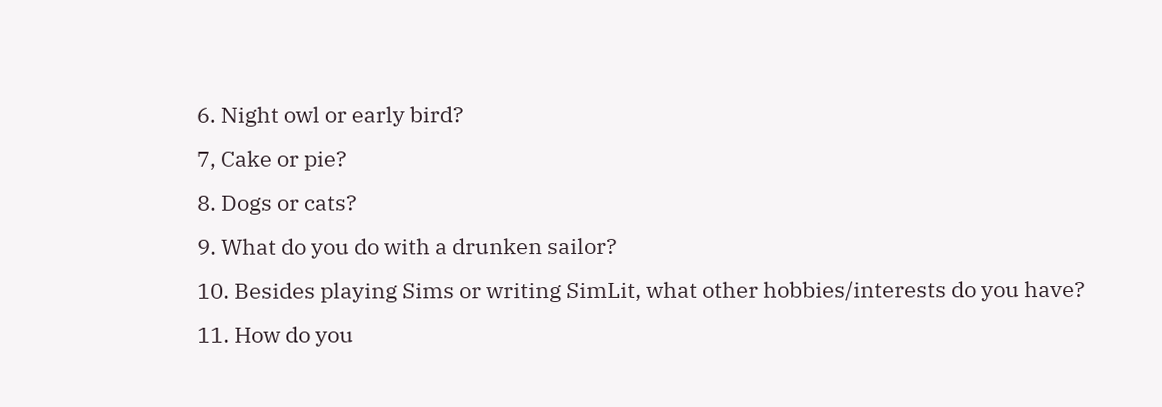6. Night owl or early bird?
7, Cake or pie?
8. Dogs or cats?
9. What do you do with a drunken sailor?
10. Besides playing Sims or writing SimLit, what other hobbies/interests do you have?
11. How do you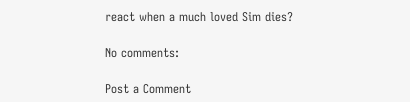react when a much loved Sim dies?

No comments:

Post a Comment